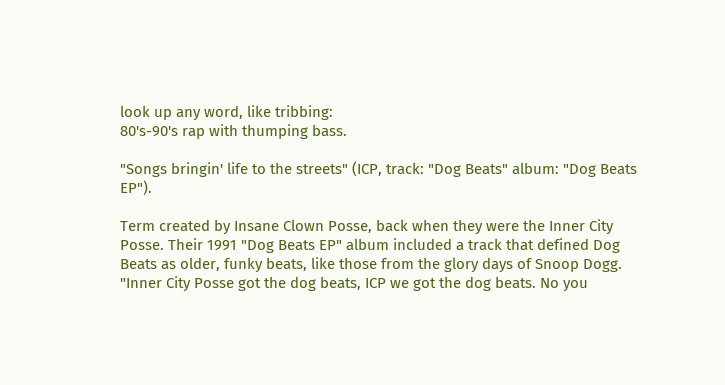look up any word, like tribbing:
80's-90's rap with thumping bass.

"Songs bringin' life to the streets" (ICP, track: "Dog Beats" album: "Dog Beats EP").

Term created by Insane Clown Posse, back when they were the Inner City Posse. Their 1991 "Dog Beats EP" album included a track that defined Dog Beats as older, funky beats, like those from the glory days of Snoop Dogg.
"Inner City Posse got the dog beats, ICP we got the dog beats. No you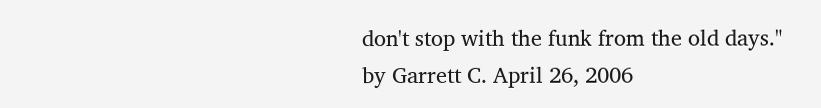don't stop with the funk from the old days."
by Garrett C. April 26, 2006